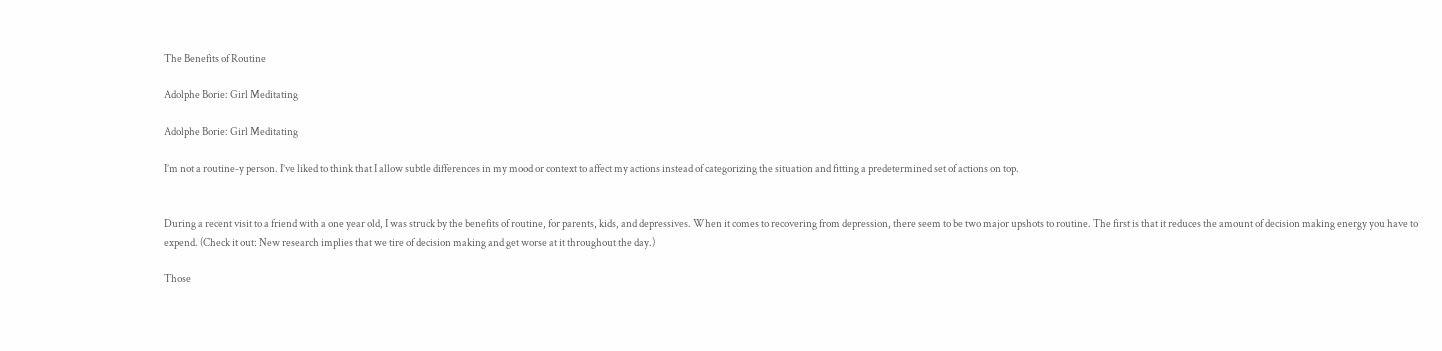The Benefits of Routine

Adolphe Borie: Girl Meditating

Adolphe Borie: Girl Meditating

I’m not a routine-y person. I’ve liked to think that I allow subtle differences in my mood or context to affect my actions instead of categorizing the situation and fitting a predetermined set of actions on top.


During a recent visit to a friend with a one year old, I was struck by the benefits of routine, for parents, kids, and depressives. When it comes to recovering from depression, there seem to be two major upshots to routine. The first is that it reduces the amount of decision making energy you have to expend. (Check it out: New research implies that we tire of decision making and get worse at it throughout the day.)

Those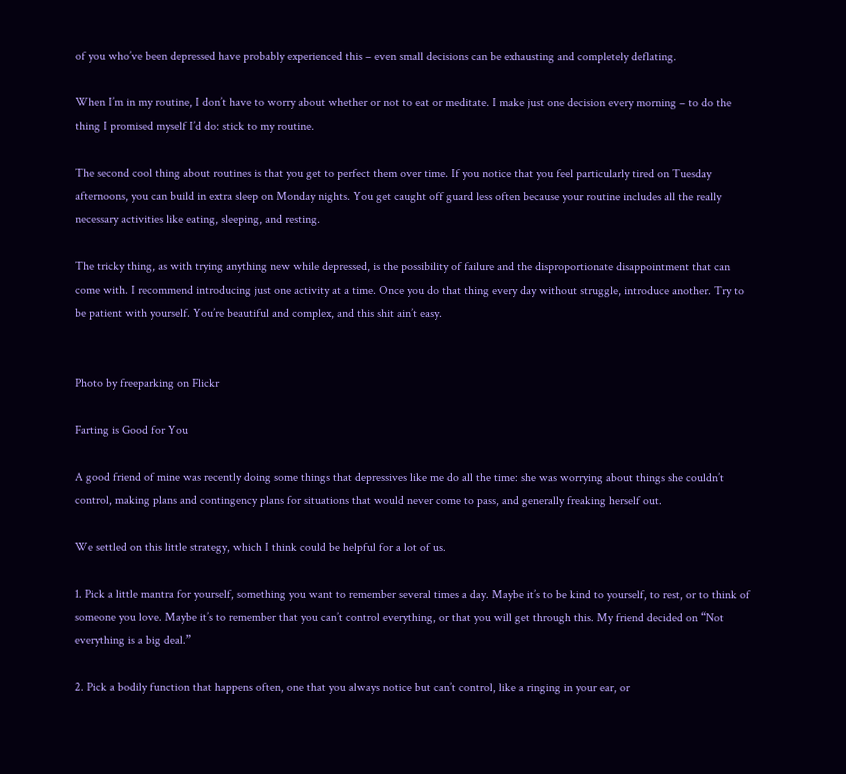of you who’ve been depressed have probably experienced this – even small decisions can be exhausting and completely deflating.

When I’m in my routine, I don’t have to worry about whether or not to eat or meditate. I make just one decision every morning – to do the thing I promised myself I’d do: stick to my routine.

The second cool thing about routines is that you get to perfect them over time. If you notice that you feel particularly tired on Tuesday afternoons, you can build in extra sleep on Monday nights. You get caught off guard less often because your routine includes all the really necessary activities like eating, sleeping, and resting.

The tricky thing, as with trying anything new while depressed, is the possibility of failure and the disproportionate disappointment that can come with. I recommend introducing just one activity at a time. Once you do that thing every day without struggle, introduce another. Try to be patient with yourself. You’re beautiful and complex, and this shit ain’t easy.


Photo by freeparking on Flickr

Farting is Good for You

A good friend of mine was recently doing some things that depressives like me do all the time: she was worrying about things she couldn’t control, making plans and contingency plans for situations that would never come to pass, and generally freaking herself out.

We settled on this little strategy, which I think could be helpful for a lot of us.

1. Pick a little mantra for yourself, something you want to remember several times a day. Maybe it’s to be kind to yourself, to rest, or to think of someone you love. Maybe it’s to remember that you can’t control everything, or that you will get through this. My friend decided on “Not everything is a big deal.”

2. Pick a bodily function that happens often, one that you always notice but can’t control, like a ringing in your ear, or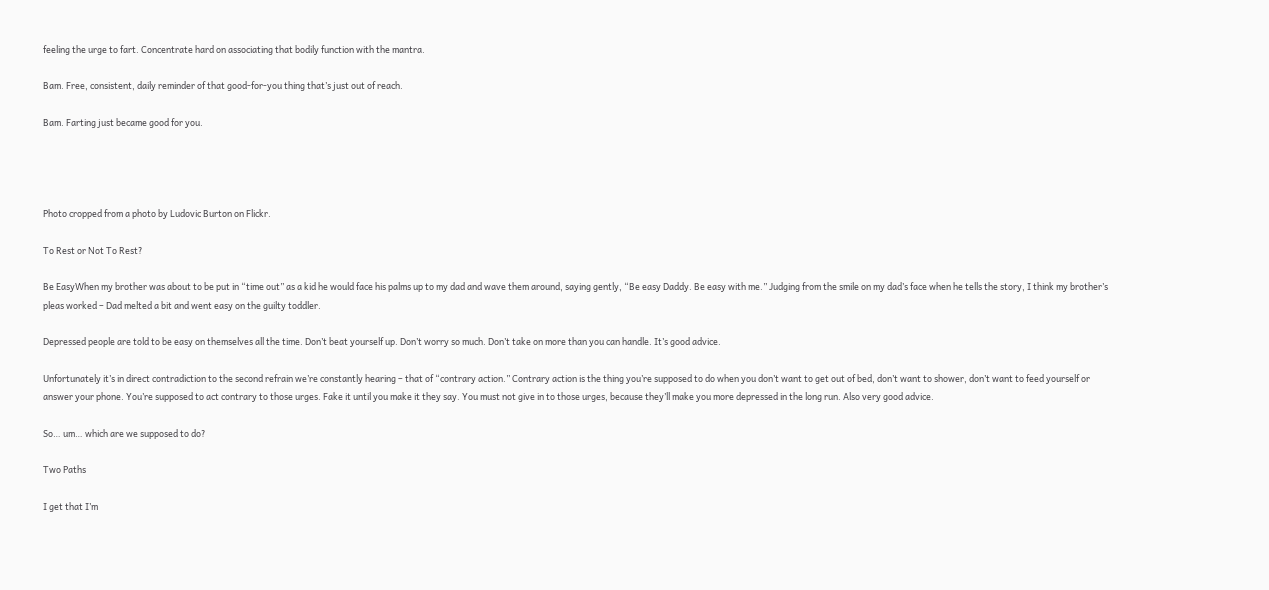feeling the urge to fart. Concentrate hard on associating that bodily function with the mantra.

Bam. Free, consistent, daily reminder of that good-for-you thing that’s just out of reach.

Bam. Farting just became good for you.




Photo cropped from a photo by Ludovic Burton on Flickr.

To Rest or Not To Rest?

Be EasyWhen my brother was about to be put in “time out” as a kid he would face his palms up to my dad and wave them around, saying gently, “Be easy Daddy. Be easy with me.” Judging from the smile on my dad’s face when he tells the story, I think my brother’s pleas worked – Dad melted a bit and went easy on the guilty toddler.

Depressed people are told to be easy on themselves all the time. Don’t beat yourself up. Don’t worry so much. Don’t take on more than you can handle. It’s good advice.

Unfortunately it’s in direct contradiction to the second refrain we’re constantly hearing – that of “contrary action.” Contrary action is the thing you’re supposed to do when you don’t want to get out of bed, don’t want to shower, don’t want to feed yourself or answer your phone. You’re supposed to act contrary to those urges. Fake it until you make it they say. You must not give in to those urges, because they’ll make you more depressed in the long run. Also very good advice.

So… um… which are we supposed to do?

Two Paths

I get that I’m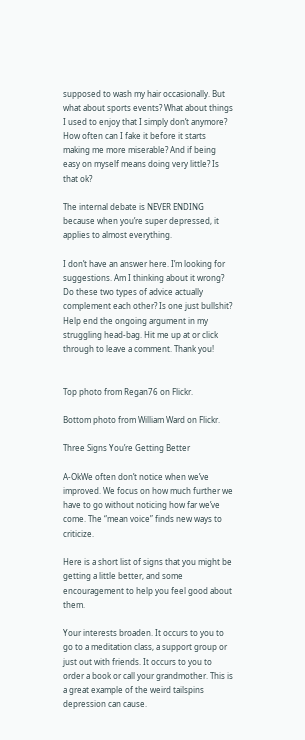supposed to wash my hair occasionally. But what about sports events? What about things I used to enjoy that I simply don’t anymore? How often can I fake it before it starts making me more miserable? And if being easy on myself means doing very little? Is that ok?

The internal debate is NEVER ENDING because when you’re super depressed, it applies to almost everything.

I don’t have an answer here. I’m looking for suggestions. Am I thinking about it wrong? Do these two types of advice actually complement each other? Is one just bullshit? Help end the ongoing argument in my struggling head-bag. Hit me up at or click through to leave a comment. Thank you!


Top photo from Regan76 on Flickr.

Bottom photo from William Ward on Flickr.

Three Signs You’re Getting Better

A-OkWe often don’t notice when we’ve improved. We focus on how much further we have to go without noticing how far we’ve come. The “mean voice” finds new ways to criticize.

Here is a short list of signs that you might be getting a little better, and some encouragement to help you feel good about them.

Your interests broaden. It occurs to you to go to a meditation class, a support group or just out with friends. It occurs to you to order a book or call your grandmother. This is a great example of the weird tailspins depression can cause.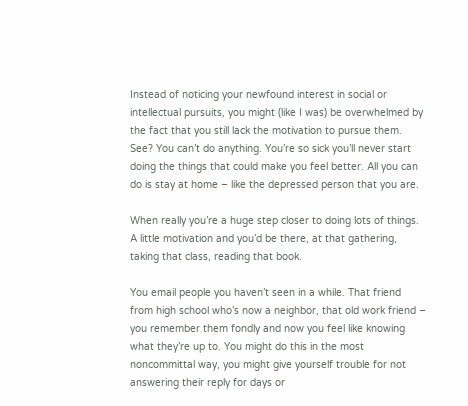Instead of noticing your newfound interest in social or intellectual pursuits, you might (like I was) be overwhelmed by the fact that you still lack the motivation to pursue them. See? You can’t do anything. You’re so sick you’ll never start doing the things that could make you feel better. All you can do is stay at home – like the depressed person that you are.

When really you’re a huge step closer to doing lots of things. A little motivation and you’d be there, at that gathering, taking that class, reading that book.

You email people you haven’t seen in a while. That friend from high school who’s now a neighbor, that old work friend – you remember them fondly and now you feel like knowing what they’re up to. You might do this in the most noncommittal way, you might give yourself trouble for not answering their reply for days or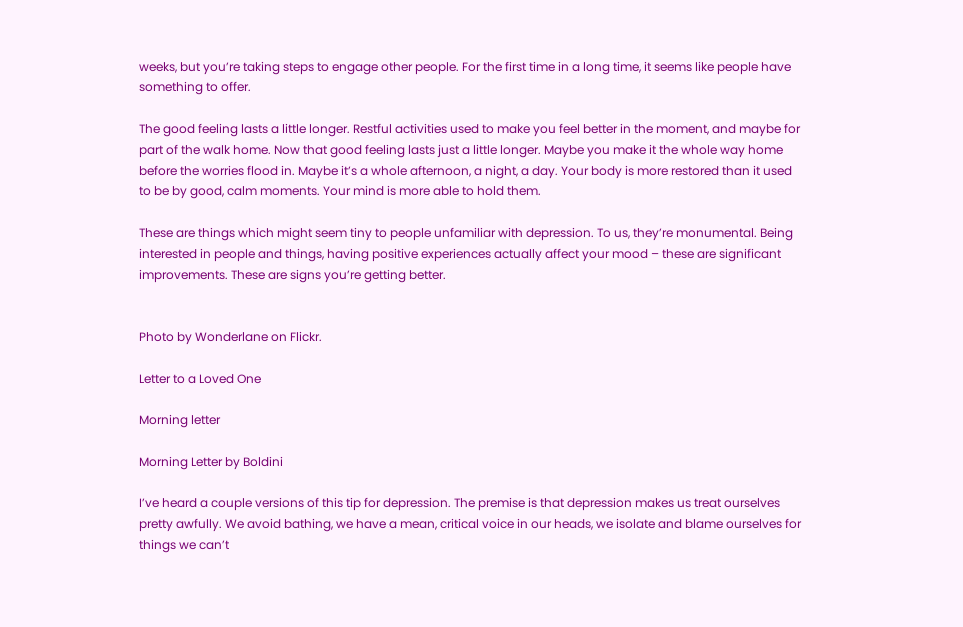weeks, but you’re taking steps to engage other people. For the first time in a long time, it seems like people have something to offer.

The good feeling lasts a little longer. Restful activities used to make you feel better in the moment, and maybe for part of the walk home. Now that good feeling lasts just a little longer. Maybe you make it the whole way home before the worries flood in. Maybe it’s a whole afternoon, a night, a day. Your body is more restored than it used to be by good, calm moments. Your mind is more able to hold them.

These are things which might seem tiny to people unfamiliar with depression. To us, they’re monumental. Being interested in people and things, having positive experiences actually affect your mood – these are significant improvements. These are signs you’re getting better.


Photo by Wonderlane on Flickr.

Letter to a Loved One

Morning letter

Morning Letter by Boldini

I’ve heard a couple versions of this tip for depression. The premise is that depression makes us treat ourselves pretty awfully. We avoid bathing, we have a mean, critical voice in our heads, we isolate and blame ourselves for things we can’t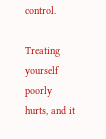control.

Treating yourself poorly hurts, and it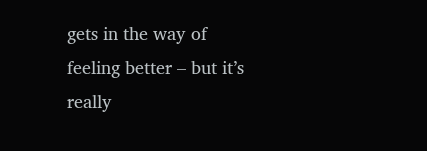gets in the way of feeling better – but it’s really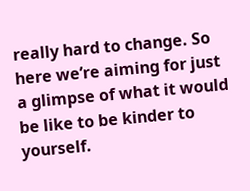really hard to change. So here we’re aiming for just a glimpse of what it would be like to be kinder to yourself.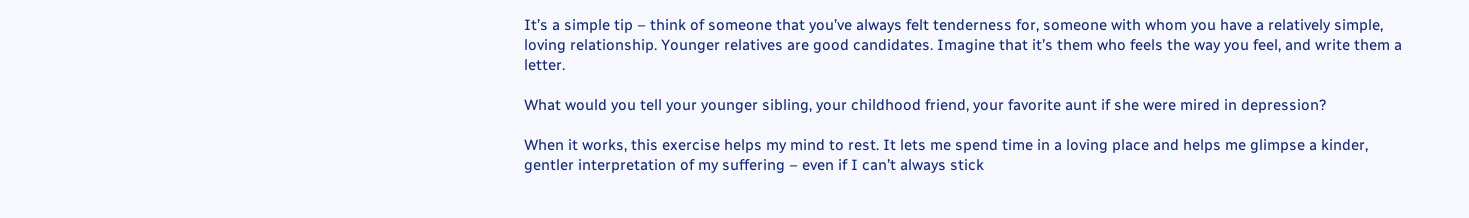It’s a simple tip – think of someone that you’ve always felt tenderness for, someone with whom you have a relatively simple, loving relationship. Younger relatives are good candidates. Imagine that it’s them who feels the way you feel, and write them a letter.

What would you tell your younger sibling, your childhood friend, your favorite aunt if she were mired in depression?

When it works, this exercise helps my mind to rest. It lets me spend time in a loving place and helps me glimpse a kinder, gentler interpretation of my suffering – even if I can’t always stick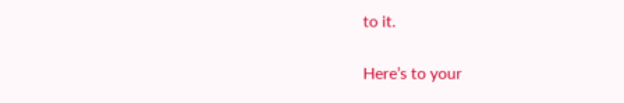to it.

Here’s to your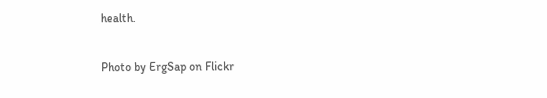health.


Photo by ErgSap on Flickr